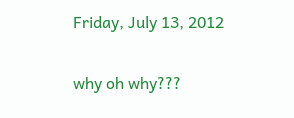Friday, July 13, 2012

why oh why???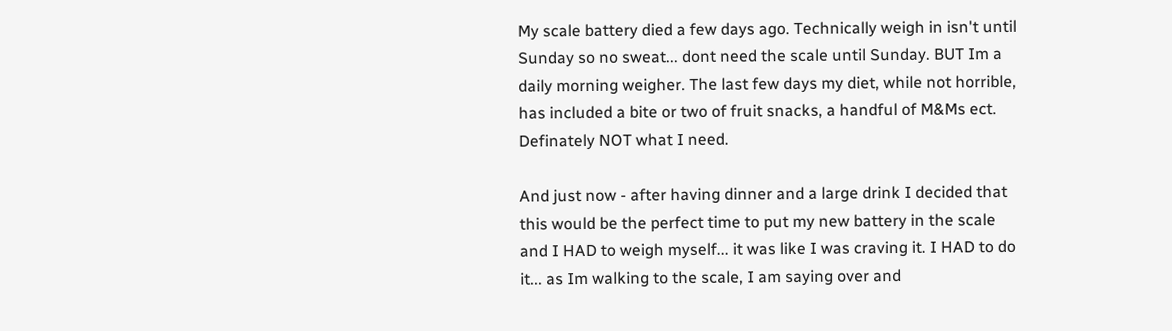My scale battery died a few days ago. Technically weigh in isn't until Sunday so no sweat... dont need the scale until Sunday. BUT Im a daily morning weigher. The last few days my diet, while not horrible, has included a bite or two of fruit snacks, a handful of M&Ms ect. Definately NOT what I need.

And just now - after having dinner and a large drink I decided that this would be the perfect time to put my new battery in the scale and I HAD to weigh myself... it was like I was craving it. I HAD to do it... as Im walking to the scale, I am saying over and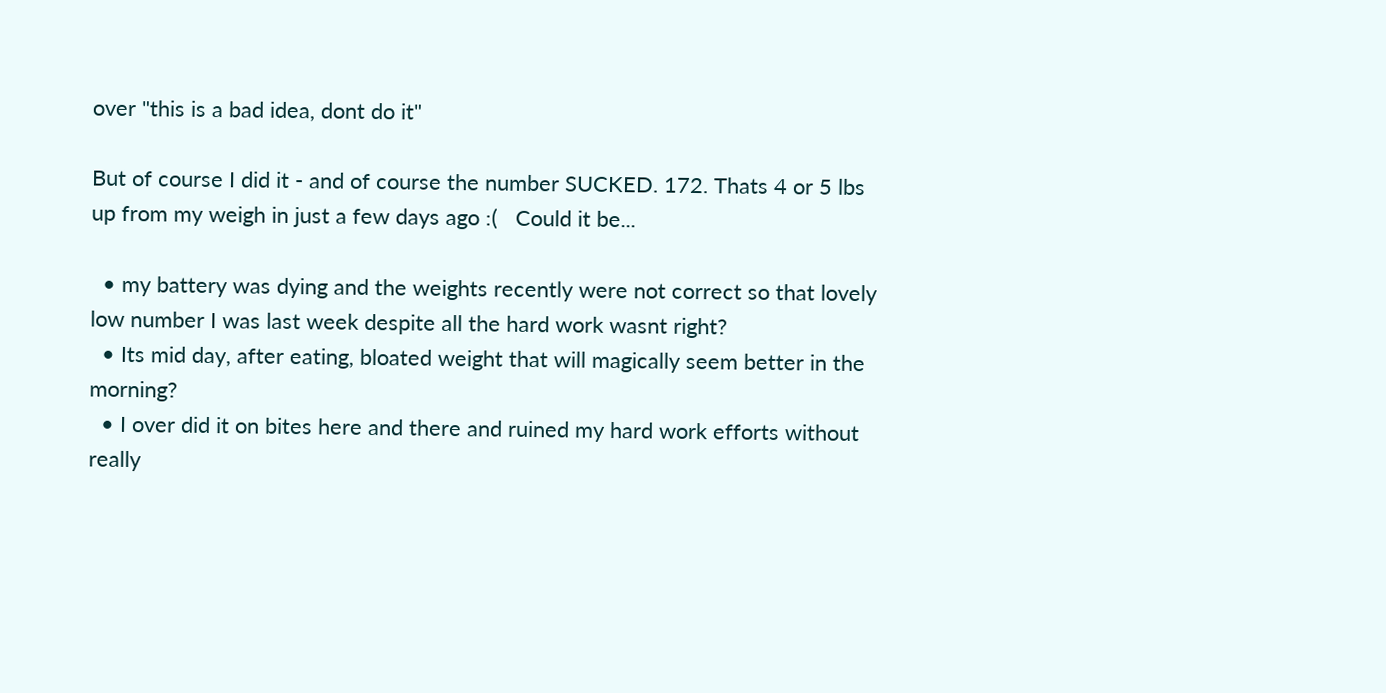over "this is a bad idea, dont do it"

But of course I did it - and of course the number SUCKED. 172. Thats 4 or 5 lbs up from my weigh in just a few days ago :(   Could it be...

  • my battery was dying and the weights recently were not correct so that lovely low number I was last week despite all the hard work wasnt right?
  • Its mid day, after eating, bloated weight that will magically seem better in the morning?
  • I over did it on bites here and there and ruined my hard work efforts without really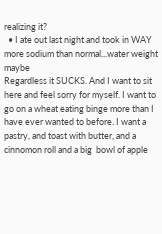realizing it?
  • I ate out last night and took in WAY more sodium than normal...water weight maybe
Regardless it SUCKS. And I want to sit here and feel sorry for myself. I want to go on a wheat eating binge more than I have ever wanted to before. I want a pastry, and toast with butter, and a cinnomon roll and a big  bowl of apple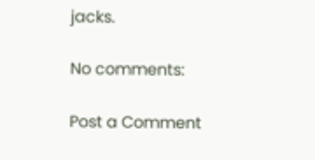jacks.

No comments:

Post a Comment